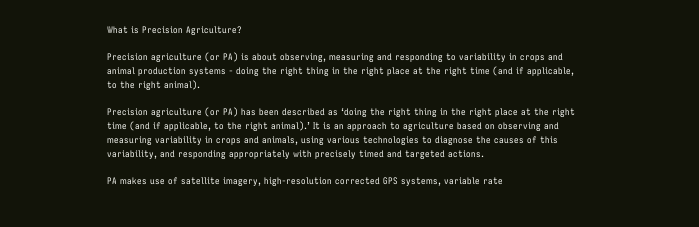What is Precision Agriculture?

Precision agriculture (or PA) is about observing, measuring and responding to variability in crops and animal production systems - doing the right thing in the right place at the right time (and if applicable, to the right animal).

Precision agriculture (or PA) has been described as ‘doing the right thing in the right place at the right time (and if applicable, to the right animal).’ It is an approach to agriculture based on observing and measuring variability in crops and animals, using various technologies to diagnose the causes of this variability, and responding appropriately with precisely timed and targeted actions.

PA makes use of satellite imagery, high-resolution corrected GPS systems, variable rate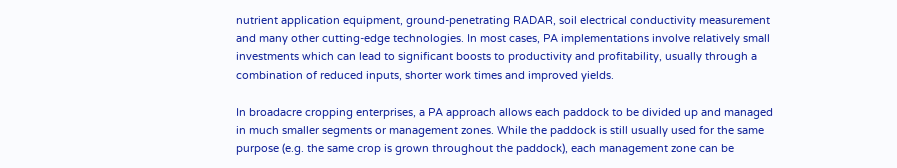nutrient application equipment, ground-penetrating RADAR, soil electrical conductivity measurement and many other cutting-edge technologies. In most cases, PA implementations involve relatively small investments which can lead to significant boosts to productivity and profitability, usually through a combination of reduced inputs, shorter work times and improved yields.

In broadacre cropping enterprises, a PA approach allows each paddock to be divided up and managed in much smaller segments or management zones. While the paddock is still usually used for the same purpose (e.g. the same crop is grown throughout the paddock), each management zone can be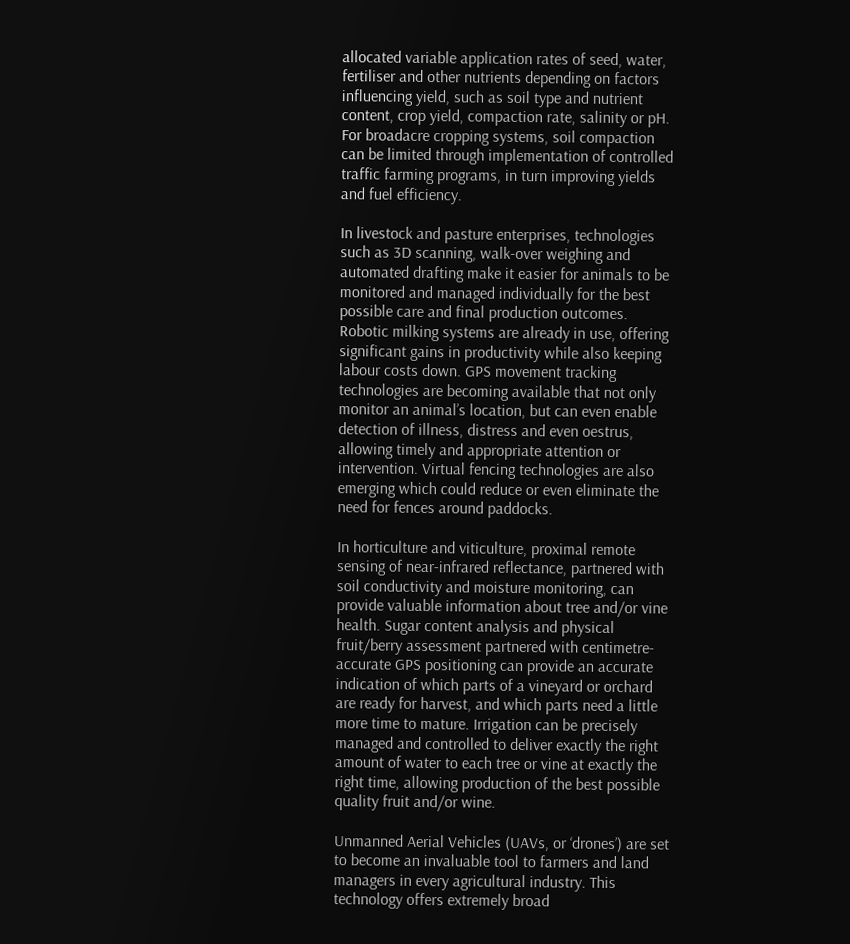allocated variable application rates of seed, water, fertiliser and other nutrients depending on factors influencing yield, such as soil type and nutrient content, crop yield, compaction rate, salinity or pH. For broadacre cropping systems, soil compaction can be limited through implementation of controlled traffic farming programs, in turn improving yields and fuel efficiency.

In livestock and pasture enterprises, technologies such as 3D scanning, walk-over weighing and automated drafting make it easier for animals to be monitored and managed individually for the best possible care and final production outcomes. Robotic milking systems are already in use, offering significant gains in productivity while also keeping labour costs down. GPS movement tracking technologies are becoming available that not only monitor an animal’s location, but can even enable detection of illness, distress and even oestrus, allowing timely and appropriate attention or intervention. Virtual fencing technologies are also emerging which could reduce or even eliminate the need for fences around paddocks.

In horticulture and viticulture, proximal remote sensing of near-infrared reflectance, partnered with soil conductivity and moisture monitoring, can provide valuable information about tree and/or vine health. Sugar content analysis and physical fruit/berry assessment partnered with centimetre-accurate GPS positioning can provide an accurate indication of which parts of a vineyard or orchard are ready for harvest, and which parts need a little more time to mature. Irrigation can be precisely managed and controlled to deliver exactly the right amount of water to each tree or vine at exactly the right time, allowing production of the best possible quality fruit and/or wine.

Unmanned Aerial Vehicles (UAVs, or ‘drones’) are set to become an invaluable tool to farmers and land managers in every agricultural industry. This technology offers extremely broad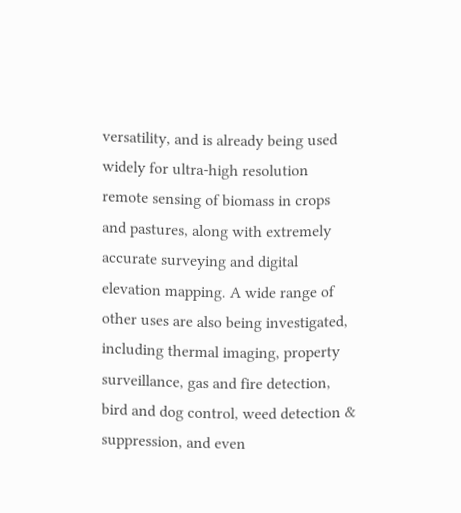versatility, and is already being used widely for ultra-high resolution remote sensing of biomass in crops and pastures, along with extremely accurate surveying and digital elevation mapping. A wide range of other uses are also being investigated, including thermal imaging, property surveillance, gas and fire detection, bird and dog control, weed detection & suppression, and even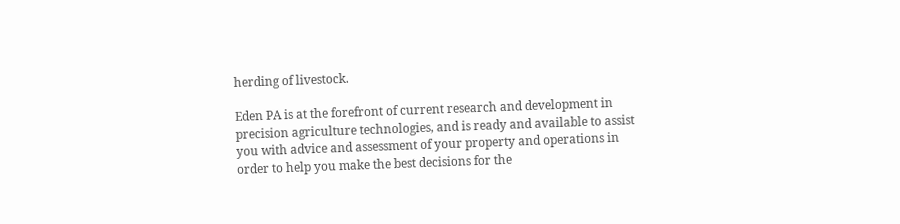herding of livestock.

Eden PA is at the forefront of current research and development in precision agriculture technologies, and is ready and available to assist you with advice and assessment of your property and operations in order to help you make the best decisions for the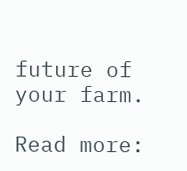future of your farm.

Read more: